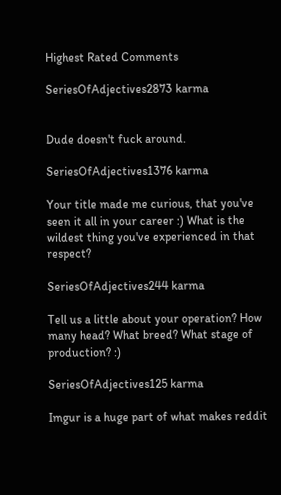Highest Rated Comments

SeriesOfAdjectives2873 karma


Dude doesn't fuck around.

SeriesOfAdjectives1376 karma

Your title made me curious, that you've seen it all in your career :) What is the wildest thing you've experienced in that respect?

SeriesOfAdjectives244 karma

Tell us a little about your operation? How many head? What breed? What stage of production? :)

SeriesOfAdjectives125 karma

Imgur is a huge part of what makes reddit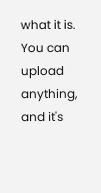what it is. You can upload anything, and it's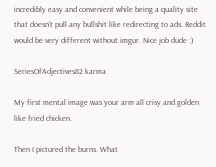incredibly easy and convenient while being a quality site that doesn't pull any bullshit like redirecting to ads. Reddit would be very different without imgur. Nice job dude :)

SeriesOfAdjectives82 karma

My first mental image was your arm all crisy and golden like fried chicken.

Then I pictured the burns. What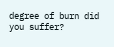degree of burn did you suffer?